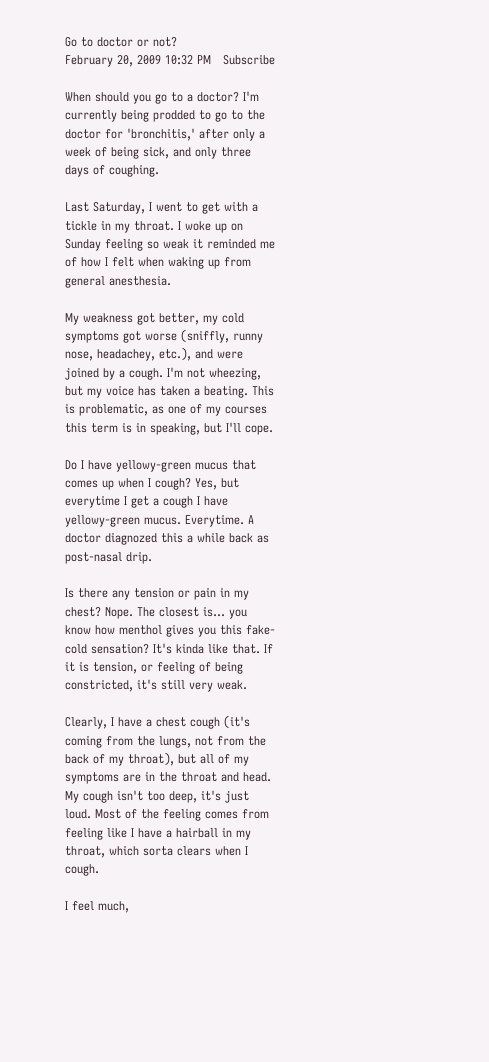Go to doctor or not?
February 20, 2009 10:32 PM   Subscribe

When should you go to a doctor? I'm currently being prodded to go to the doctor for 'bronchitis,' after only a week of being sick, and only three days of coughing.

Last Saturday, I went to get with a tickle in my throat. I woke up on Sunday feeling so weak it reminded me of how I felt when waking up from general anesthesia.

My weakness got better, my cold symptoms got worse (sniffly, runny nose, headachey, etc.), and were joined by a cough. I'm not wheezing, but my voice has taken a beating. This is problematic, as one of my courses this term is in speaking, but I'll cope.

Do I have yellowy-green mucus that comes up when I cough? Yes, but everytime I get a cough I have yellowy-green mucus. Everytime. A doctor diagnozed this a while back as post-nasal drip.

Is there any tension or pain in my chest? Nope. The closest is... you know how menthol gives you this fake-cold sensation? It's kinda like that. If it is tension, or feeling of being constricted, it's still very weak.

Clearly, I have a chest cough (it's coming from the lungs, not from the back of my throat), but all of my symptoms are in the throat and head. My cough isn't too deep, it's just loud. Most of the feeling comes from feeling like I have a hairball in my throat, which sorta clears when I cough.

I feel much,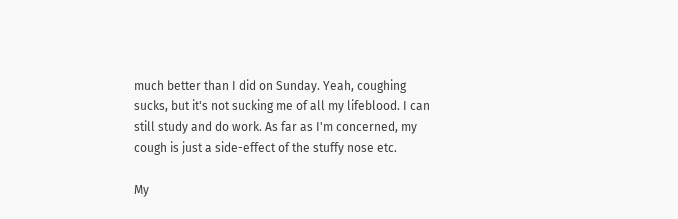much better than I did on Sunday. Yeah, coughing sucks, but it's not sucking me of all my lifeblood. I can still study and do work. As far as I'm concerned, my cough is just a side-effect of the stuffy nose etc.

My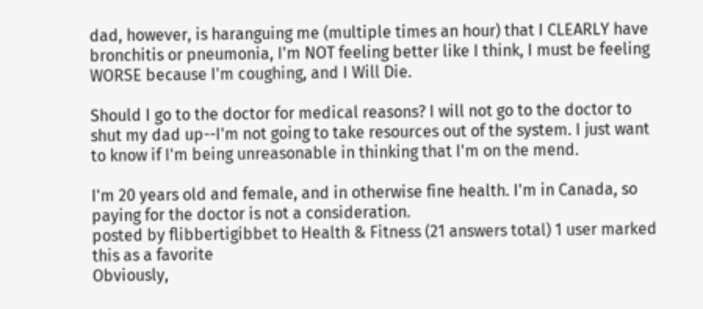dad, however, is haranguing me (multiple times an hour) that I CLEARLY have bronchitis or pneumonia, I'm NOT feeling better like I think, I must be feeling WORSE because I'm coughing, and I Will Die.

Should I go to the doctor for medical reasons? I will not go to the doctor to shut my dad up--I'm not going to take resources out of the system. I just want to know if I'm being unreasonable in thinking that I'm on the mend.

I'm 20 years old and female, and in otherwise fine health. I'm in Canada, so paying for the doctor is not a consideration.
posted by flibbertigibbet to Health & Fitness (21 answers total) 1 user marked this as a favorite
Obviously,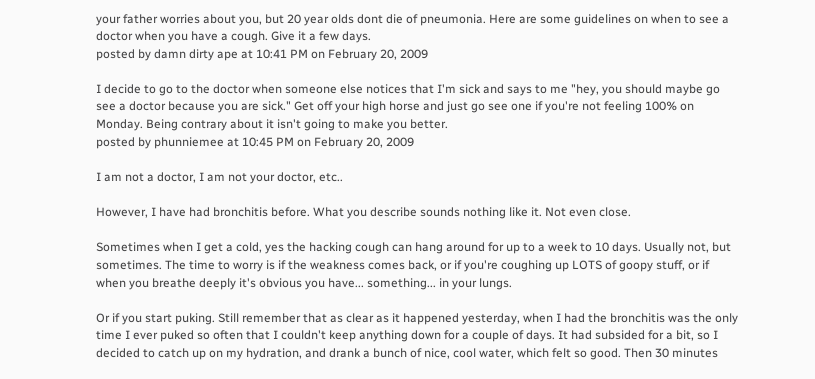your father worries about you, but 20 year olds dont die of pneumonia. Here are some guidelines on when to see a doctor when you have a cough. Give it a few days.
posted by damn dirty ape at 10:41 PM on February 20, 2009

I decide to go to the doctor when someone else notices that I'm sick and says to me "hey, you should maybe go see a doctor because you are sick." Get off your high horse and just go see one if you're not feeling 100% on Monday. Being contrary about it isn't going to make you better.
posted by phunniemee at 10:45 PM on February 20, 2009

I am not a doctor, I am not your doctor, etc..

However, I have had bronchitis before. What you describe sounds nothing like it. Not even close.

Sometimes when I get a cold, yes the hacking cough can hang around for up to a week to 10 days. Usually not, but sometimes. The time to worry is if the weakness comes back, or if you're coughing up LOTS of goopy stuff, or if when you breathe deeply it's obvious you have... something... in your lungs.

Or if you start puking. Still remember that as clear as it happened yesterday, when I had the bronchitis was the only time I ever puked so often that I couldn't keep anything down for a couple of days. It had subsided for a bit, so I decided to catch up on my hydration, and drank a bunch of nice, cool water, which felt so good. Then 30 minutes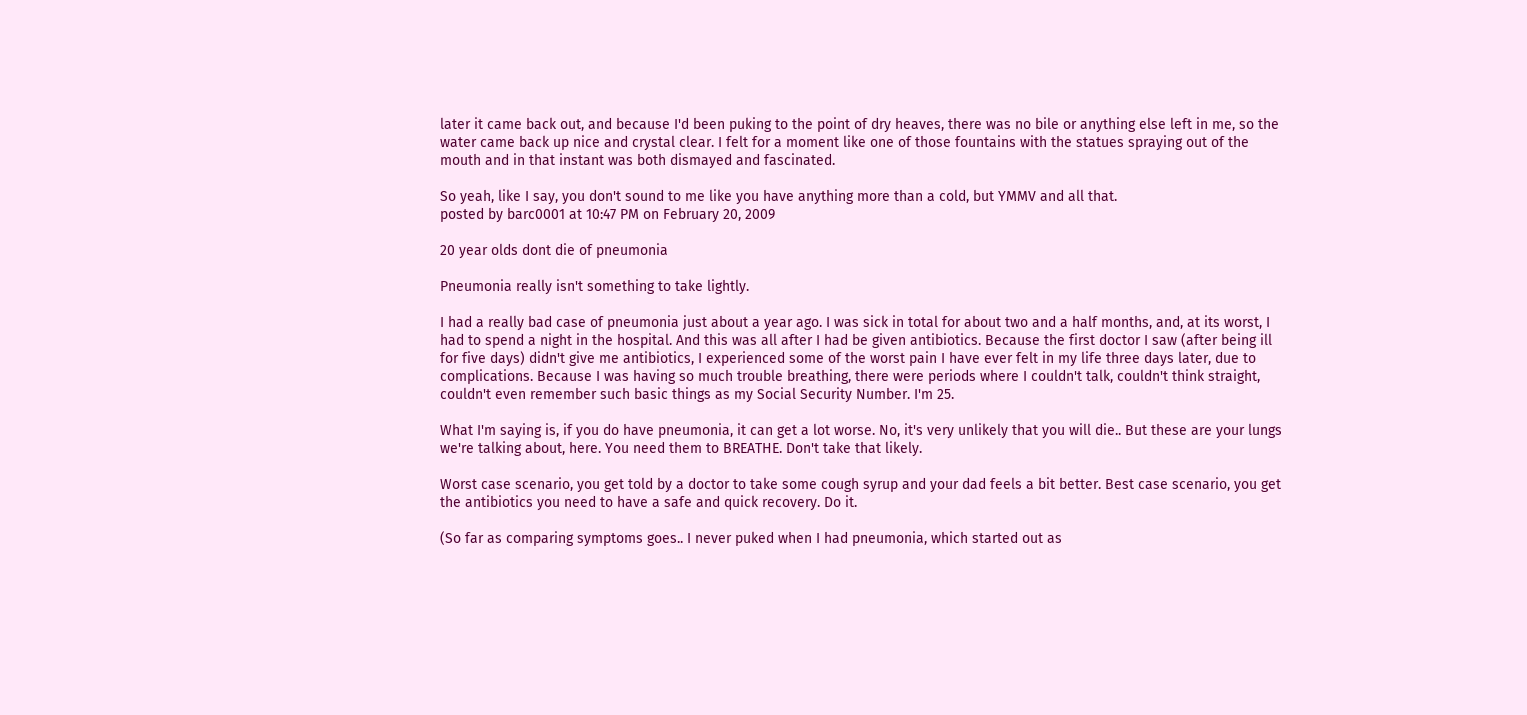later it came back out, and because I'd been puking to the point of dry heaves, there was no bile or anything else left in me, so the water came back up nice and crystal clear. I felt for a moment like one of those fountains with the statues spraying out of the mouth and in that instant was both dismayed and fascinated.

So yeah, like I say, you don't sound to me like you have anything more than a cold, but YMMV and all that.
posted by barc0001 at 10:47 PM on February 20, 2009

20 year olds dont die of pneumonia

Pneumonia really isn't something to take lightly.

I had a really bad case of pneumonia just about a year ago. I was sick in total for about two and a half months, and, at its worst, I had to spend a night in the hospital. And this was all after I had be given antibiotics. Because the first doctor I saw (after being ill for five days) didn't give me antibiotics, I experienced some of the worst pain I have ever felt in my life three days later, due to complications. Because I was having so much trouble breathing, there were periods where I couldn't talk, couldn't think straight, couldn't even remember such basic things as my Social Security Number. I'm 25.

What I'm saying is, if you do have pneumonia, it can get a lot worse. No, it's very unlikely that you will die.. But these are your lungs we're talking about, here. You need them to BREATHE. Don't take that likely.

Worst case scenario, you get told by a doctor to take some cough syrup and your dad feels a bit better. Best case scenario, you get the antibiotics you need to have a safe and quick recovery. Do it.

(So far as comparing symptoms goes.. I never puked when I had pneumonia, which started out as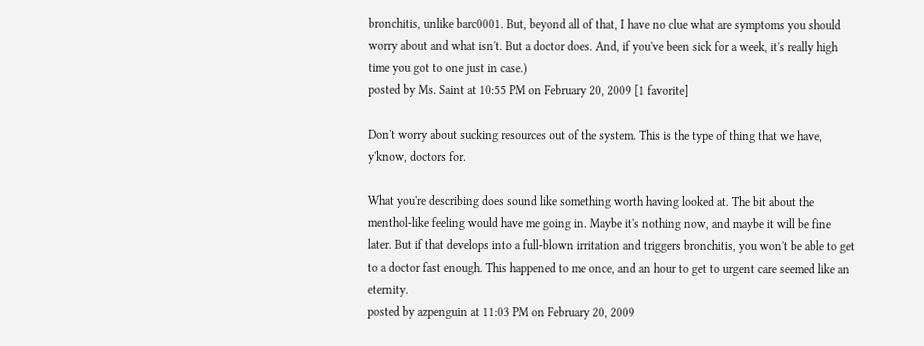bronchitis, unlike barc0001. But, beyond all of that, I have no clue what are symptoms you should worry about and what isn't. But a doctor does. And, if you've been sick for a week, it's really high time you got to one just in case.)
posted by Ms. Saint at 10:55 PM on February 20, 2009 [1 favorite]

Don't worry about sucking resources out of the system. This is the type of thing that we have, y'know, doctors for.

What you're describing does sound like something worth having looked at. The bit about the menthol-like feeling would have me going in. Maybe it's nothing now, and maybe it will be fine later. But if that develops into a full-blown irritation and triggers bronchitis, you won't be able to get to a doctor fast enough. This happened to me once, and an hour to get to urgent care seemed like an eternity.
posted by azpenguin at 11:03 PM on February 20, 2009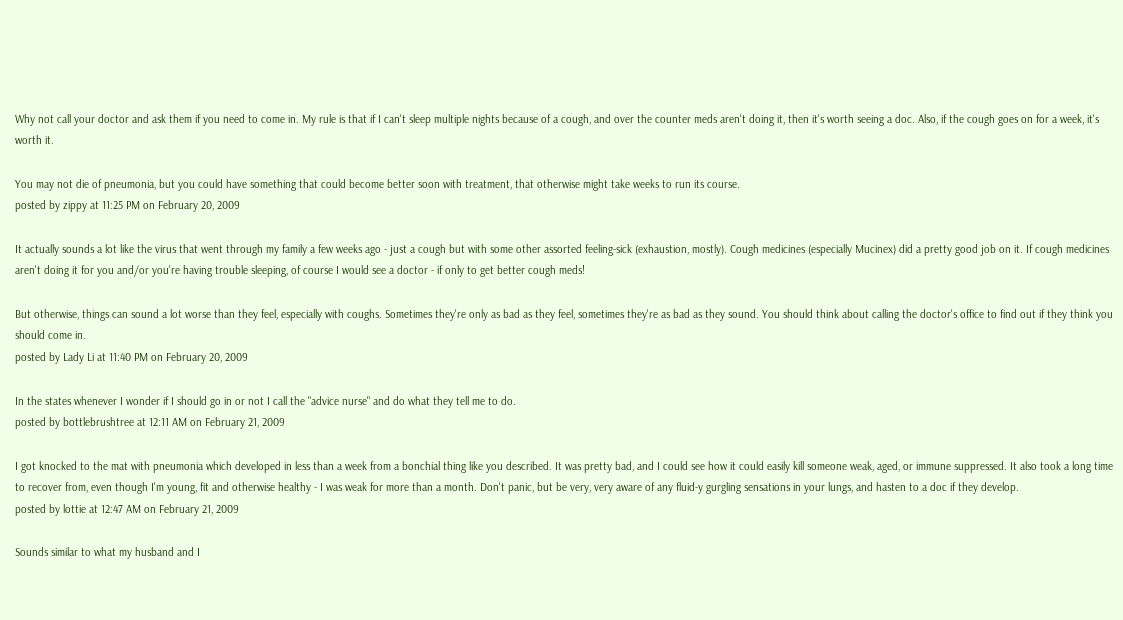Why not call your doctor and ask them if you need to come in. My rule is that if I can't sleep multiple nights because of a cough, and over the counter meds aren't doing it, then it's worth seeing a doc. Also, if the cough goes on for a week, it's worth it.

You may not die of pneumonia, but you could have something that could become better soon with treatment, that otherwise might take weeks to run its course.
posted by zippy at 11:25 PM on February 20, 2009

It actually sounds a lot like the virus that went through my family a few weeks ago - just a cough but with some other assorted feeling-sick (exhaustion, mostly). Cough medicines (especially Mucinex) did a pretty good job on it. If cough medicines aren't doing it for you and/or you're having trouble sleeping, of course I would see a doctor - if only to get better cough meds!

But otherwise, things can sound a lot worse than they feel, especially with coughs. Sometimes they're only as bad as they feel, sometimes they're as bad as they sound. You should think about calling the doctor's office to find out if they think you should come in.
posted by Lady Li at 11:40 PM on February 20, 2009

In the states whenever I wonder if I should go in or not I call the "advice nurse" and do what they tell me to do.
posted by bottlebrushtree at 12:11 AM on February 21, 2009

I got knocked to the mat with pneumonia which developed in less than a week from a bonchial thing like you described. It was pretty bad, and I could see how it could easily kill someone weak, aged, or immune suppressed. It also took a long time to recover from, even though I'm young, fit and otherwise healthy - I was weak for more than a month. Don't panic, but be very, very aware of any fluid-y gurgling sensations in your lungs, and hasten to a doc if they develop.
posted by lottie at 12:47 AM on February 21, 2009

Sounds similar to what my husband and I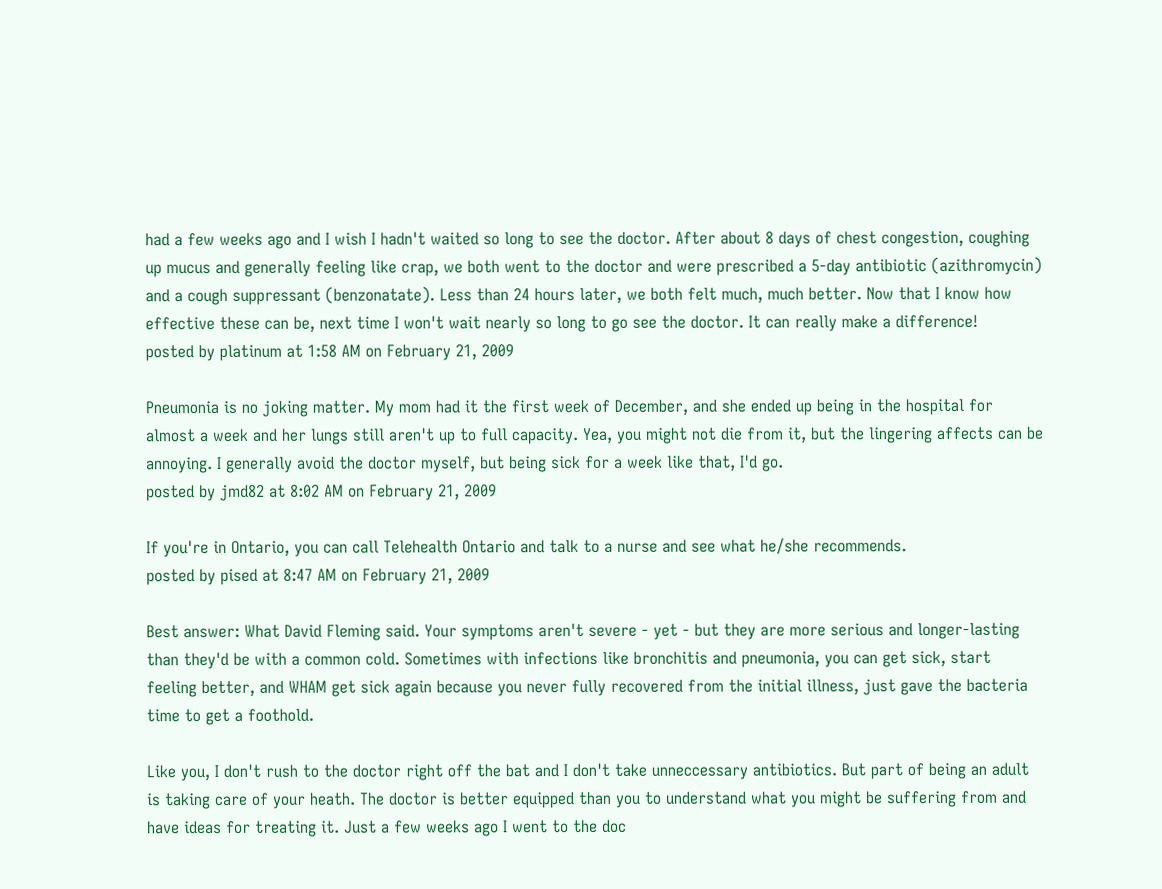had a few weeks ago and I wish I hadn't waited so long to see the doctor. After about 8 days of chest congestion, coughing up mucus and generally feeling like crap, we both went to the doctor and were prescribed a 5-day antibiotic (azithromycin) and a cough suppressant (benzonatate). Less than 24 hours later, we both felt much, much better. Now that I know how effective these can be, next time I won't wait nearly so long to go see the doctor. It can really make a difference!
posted by platinum at 1:58 AM on February 21, 2009

Pneumonia is no joking matter. My mom had it the first week of December, and she ended up being in the hospital for almost a week and her lungs still aren't up to full capacity. Yea, you might not die from it, but the lingering affects can be annoying. I generally avoid the doctor myself, but being sick for a week like that, I'd go.
posted by jmd82 at 8:02 AM on February 21, 2009

If you're in Ontario, you can call Telehealth Ontario and talk to a nurse and see what he/she recommends.
posted by pised at 8:47 AM on February 21, 2009

Best answer: What David Fleming said. Your symptoms aren't severe - yet - but they are more serious and longer-lasting than they'd be with a common cold. Sometimes with infections like bronchitis and pneumonia, you can get sick, start feeling better, and WHAM get sick again because you never fully recovered from the initial illness, just gave the bacteria time to get a foothold.

Like you, I don't rush to the doctor right off the bat and I don't take unneccessary antibiotics. But part of being an adult is taking care of your heath. The doctor is better equipped than you to understand what you might be suffering from and have ideas for treating it. Just a few weeks ago I went to the doc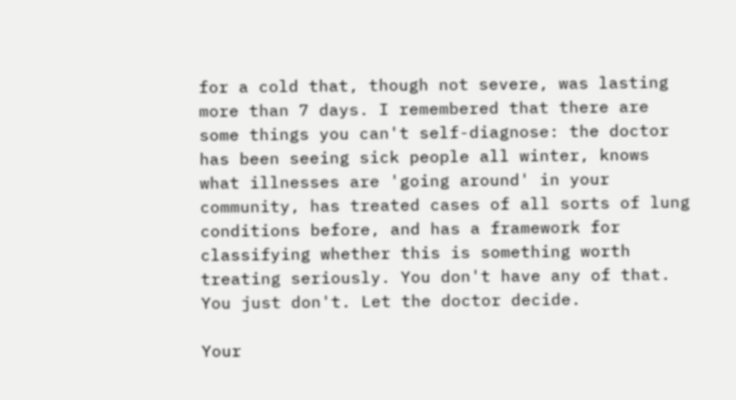for a cold that, though not severe, was lasting more than 7 days. I remembered that there are some things you can't self-diagnose: the doctor has been seeing sick people all winter, knows what illnesses are 'going around' in your community, has treated cases of all sorts of lung conditions before, and has a framework for classifying whether this is something worth treating seriously. You don't have any of that. You just don't. Let the doctor decide.

Your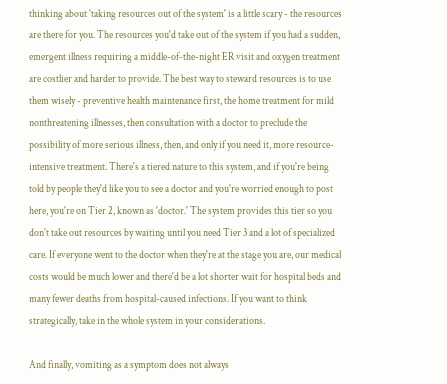thinking about 'taking resources out of the system' is a little scary - the resources are there for you. The resources you'd take out of the system if you had a sudden, emergent illness requiring a middle-of-the-night ER visit and oxygen treatment are costlier and harder to provide. The best way to steward resources is to use them wisely - preventive health maintenance first, the home treatment for mild nonthreatening illnesses, then consultation with a doctor to preclude the possibility of more serious illness, then, and only if you need it, more resource-intensive treatment. There's a tiered nature to this system, and if you're being told by people they'd like you to see a doctor and you're worried enough to post here, you're on Tier 2, known as 'doctor.' The system provides this tier so you don't take out resources by waiting until you need Tier 3 and a lot of specialized care. If everyone went to the doctor when they're at the stage you are, our medical costs would be much lower and there'd be a lot shorter wait for hospital beds and many fewer deaths from hospital-caused infections. If you want to think strategically, take in the whole system in your considerations.

And finally, vomiting as a symptom does not always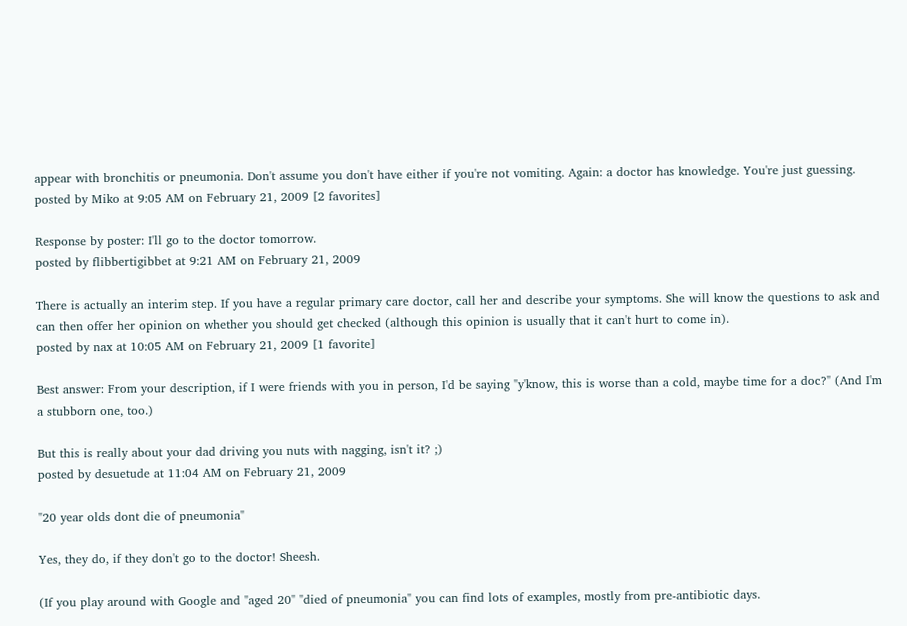appear with bronchitis or pneumonia. Don't assume you don't have either if you're not vomiting. Again: a doctor has knowledge. You're just guessing.
posted by Miko at 9:05 AM on February 21, 2009 [2 favorites]

Response by poster: I'll go to the doctor tomorrow.
posted by flibbertigibbet at 9:21 AM on February 21, 2009

There is actually an interim step. If you have a regular primary care doctor, call her and describe your symptoms. She will know the questions to ask and can then offer her opinion on whether you should get checked (although this opinion is usually that it can't hurt to come in).
posted by nax at 10:05 AM on February 21, 2009 [1 favorite]

Best answer: From your description, if I were friends with you in person, I'd be saying "y'know, this is worse than a cold, maybe time for a doc?" (And I'm a stubborn one, too.)

But this is really about your dad driving you nuts with nagging, isn't it? ;)
posted by desuetude at 11:04 AM on February 21, 2009

"20 year olds dont die of pneumonia"

Yes, they do, if they don't go to the doctor! Sheesh.

(If you play around with Google and "aged 20" "died of pneumonia" you can find lots of examples, mostly from pre-antibiotic days.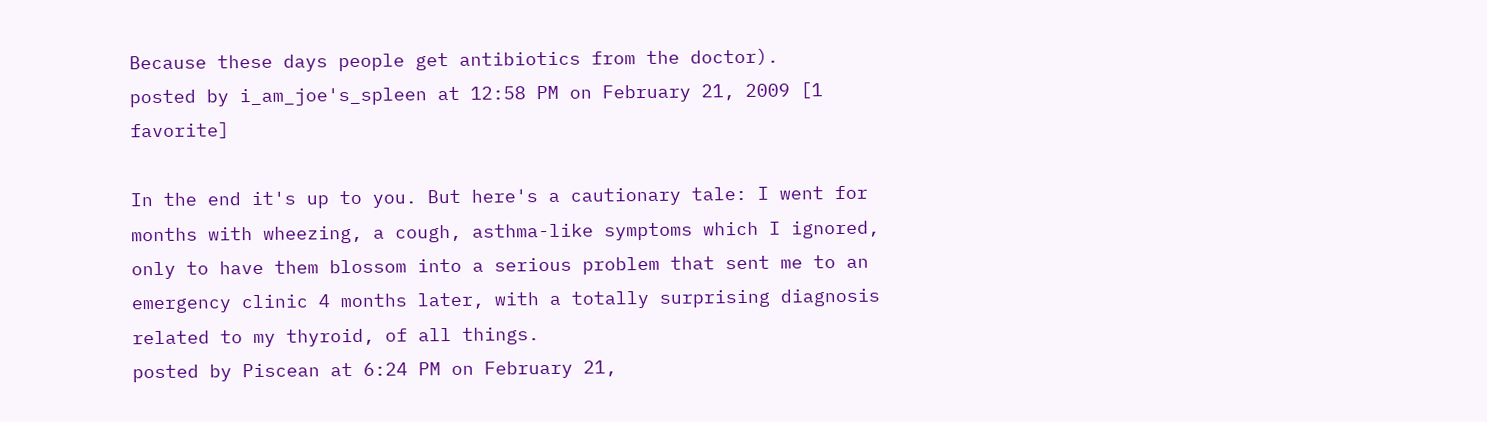Because these days people get antibiotics from the doctor).
posted by i_am_joe's_spleen at 12:58 PM on February 21, 2009 [1 favorite]

In the end it's up to you. But here's a cautionary tale: I went for months with wheezing, a cough, asthma-like symptoms which I ignored, only to have them blossom into a serious problem that sent me to an emergency clinic 4 months later, with a totally surprising diagnosis related to my thyroid, of all things.
posted by Piscean at 6:24 PM on February 21,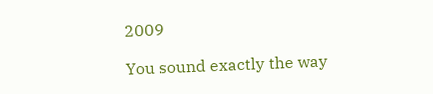2009

You sound exactly the way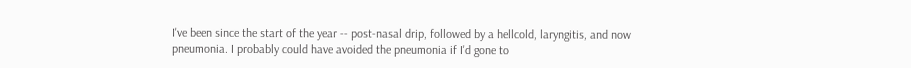I've been since the start of the year -- post-nasal drip, followed by a hellcold, laryngitis, and now pneumonia. I probably could have avoided the pneumonia if I'd gone to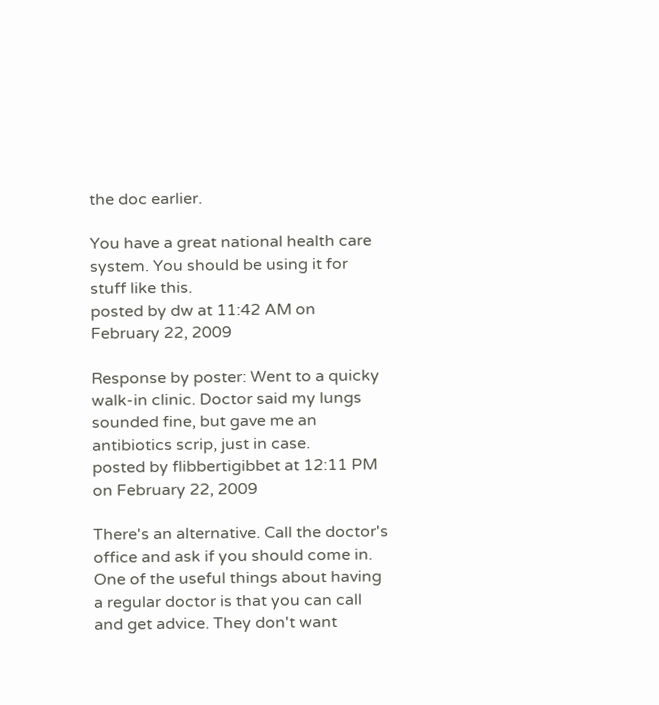the doc earlier.

You have a great national health care system. You should be using it for stuff like this.
posted by dw at 11:42 AM on February 22, 2009

Response by poster: Went to a quicky walk-in clinic. Doctor said my lungs sounded fine, but gave me an antibiotics scrip, just in case.
posted by flibbertigibbet at 12:11 PM on February 22, 2009

There's an alternative. Call the doctor's office and ask if you should come in. One of the useful things about having a regular doctor is that you can call and get advice. They don't want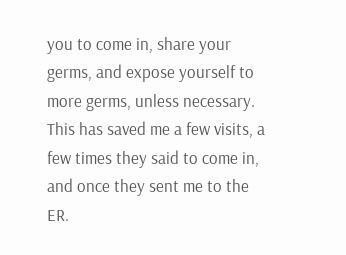you to come in, share your germs, and expose yourself to more germs, unless necessary. This has saved me a few visits, a few times they said to come in, and once they sent me to the ER.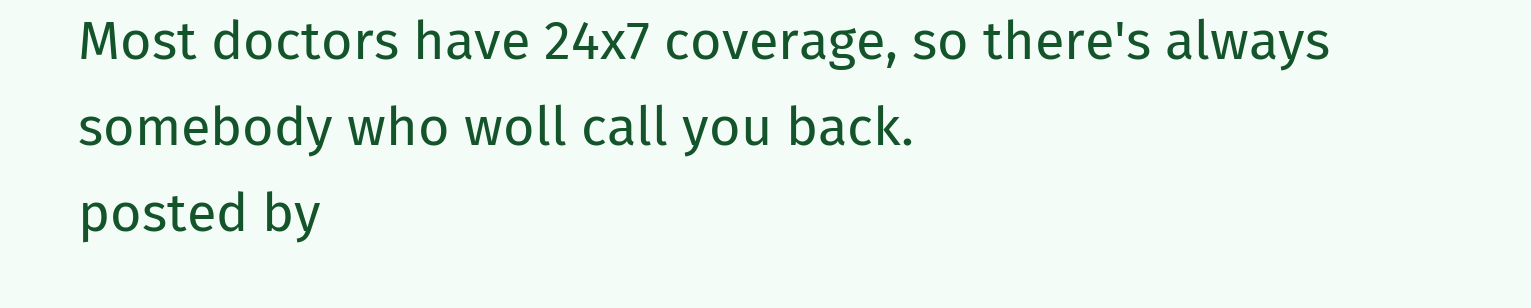Most doctors have 24x7 coverage, so there's always somebody who woll call you back.
posted by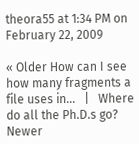theora55 at 1:34 PM on February 22, 2009

« Older How can I see how many fragments a file uses in...   |   Where do all the Ph.D.s go? Newer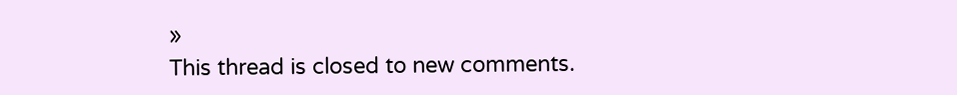»
This thread is closed to new comments.